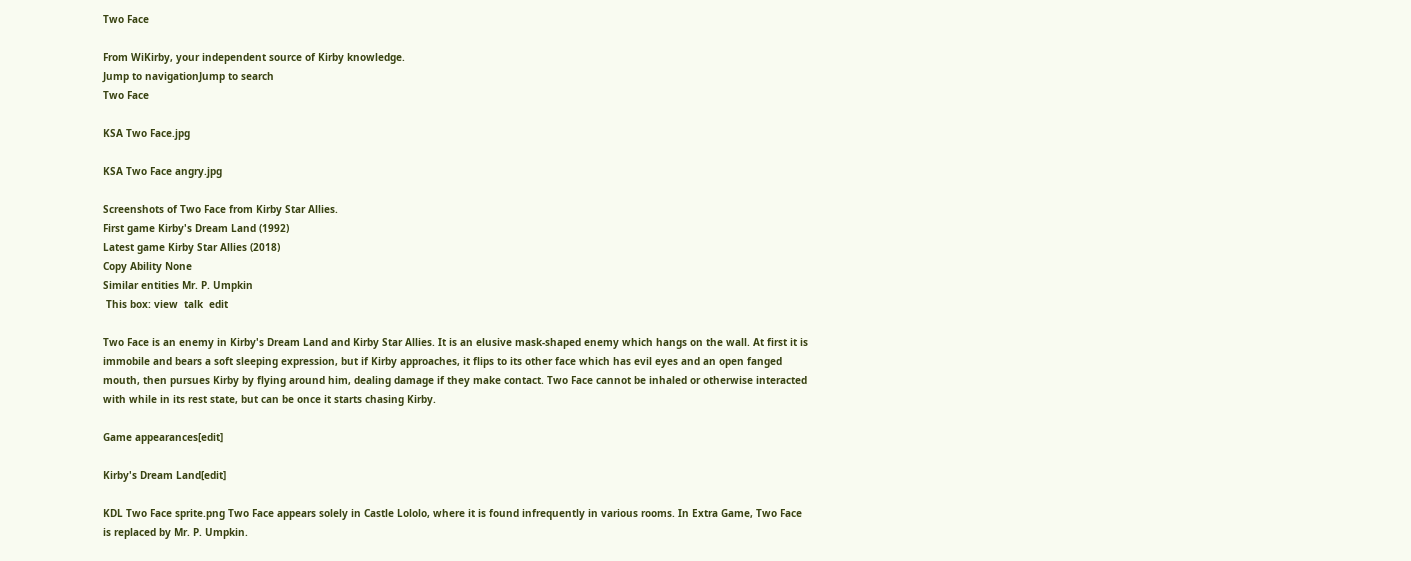Two Face

From WiKirby, your independent source of Kirby knowledge.
Jump to navigationJump to search
Two Face

KSA Two Face.jpg

KSA Two Face angry.jpg

Screenshots of Two Face from Kirby Star Allies.
First game Kirby's Dream Land (1992)
Latest game Kirby Star Allies (2018)
Copy Ability None
Similar entities Mr. P. Umpkin
 This box: view  talk  edit

Two Face is an enemy in Kirby's Dream Land and Kirby Star Allies. It is an elusive mask-shaped enemy which hangs on the wall. At first it is immobile and bears a soft sleeping expression, but if Kirby approaches, it flips to its other face which has evil eyes and an open fanged mouth, then pursues Kirby by flying around him, dealing damage if they make contact. Two Face cannot be inhaled or otherwise interacted with while in its rest state, but can be once it starts chasing Kirby.

Game appearances[edit]

Kirby's Dream Land[edit]

KDL Two Face sprite.png Two Face appears solely in Castle Lololo, where it is found infrequently in various rooms. In Extra Game, Two Face is replaced by Mr. P. Umpkin.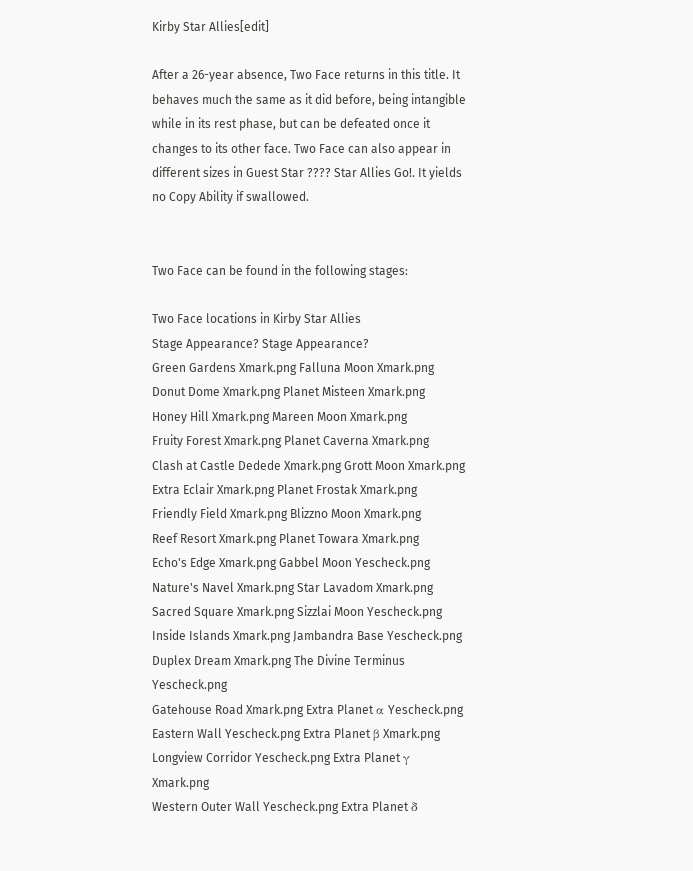Kirby Star Allies[edit]

After a 26-year absence, Two Face returns in this title. It behaves much the same as it did before, being intangible while in its rest phase, but can be defeated once it changes to its other face. Two Face can also appear in different sizes in Guest Star ???? Star Allies Go!. It yields no Copy Ability if swallowed.


Two Face can be found in the following stages:

Two Face locations in Kirby Star Allies
Stage Appearance? Stage Appearance?
Green Gardens Xmark.png Falluna Moon Xmark.png
Donut Dome Xmark.png Planet Misteen Xmark.png
Honey Hill Xmark.png Mareen Moon Xmark.png
Fruity Forest Xmark.png Planet Caverna Xmark.png
Clash at Castle Dedede Xmark.png Grott Moon Xmark.png
Extra Eclair Xmark.png Planet Frostak Xmark.png
Friendly Field Xmark.png Blizzno Moon Xmark.png
Reef Resort Xmark.png Planet Towara Xmark.png
Echo's Edge Xmark.png Gabbel Moon Yescheck.png
Nature's Navel Xmark.png Star Lavadom Xmark.png
Sacred Square Xmark.png Sizzlai Moon Yescheck.png
Inside Islands Xmark.png Jambandra Base Yescheck.png
Duplex Dream Xmark.png The Divine Terminus Yescheck.png
Gatehouse Road Xmark.png Extra Planet α Yescheck.png
Eastern Wall Yescheck.png Extra Planet β Xmark.png
Longview Corridor Yescheck.png Extra Planet γ Xmark.png
Western Outer Wall Yescheck.png Extra Planet δ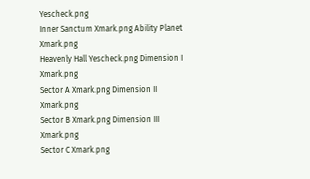Yescheck.png
Inner Sanctum Xmark.png Ability Planet Xmark.png
Heavenly Hall Yescheck.png Dimension I Xmark.png
Sector A Xmark.png Dimension II Xmark.png
Sector B Xmark.png Dimension III Xmark.png
Sector C Xmark.png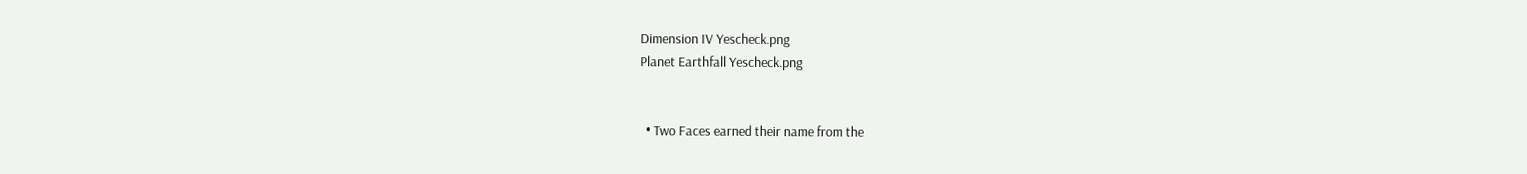Dimension IV Yescheck.png
Planet Earthfall Yescheck.png


  • Two Faces earned their name from the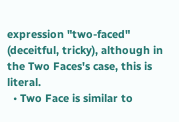expression "two-faced" (deceitful, tricky), although in the Two Faces's case, this is literal.
  • Two Face is similar to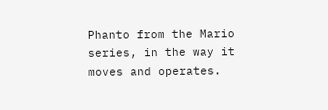Phanto from the Mario series, in the way it moves and operates.